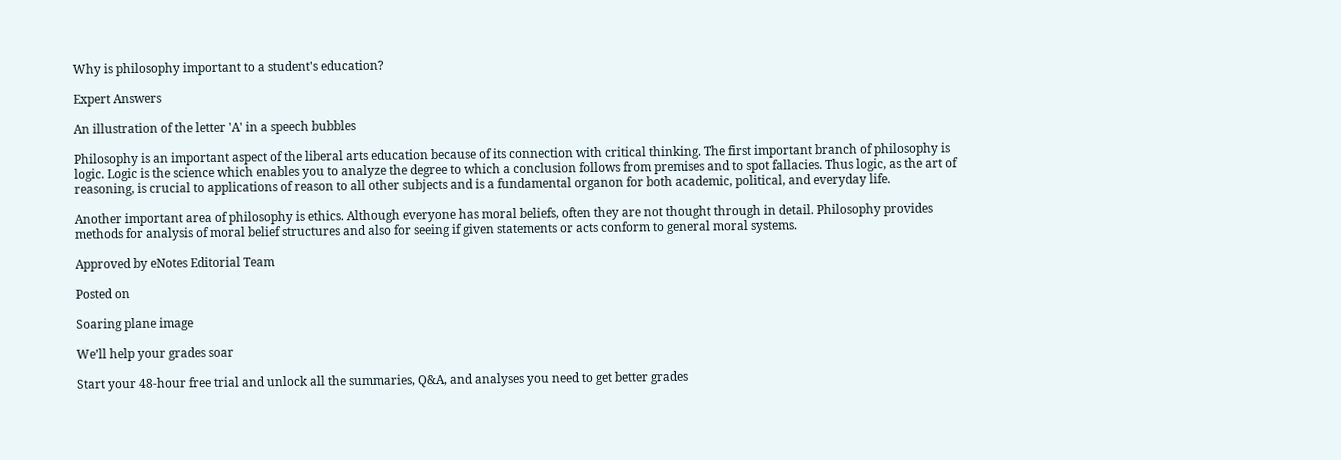Why is philosophy important to a student's education?

Expert Answers

An illustration of the letter 'A' in a speech bubbles

Philosophy is an important aspect of the liberal arts education because of its connection with critical thinking. The first important branch of philosophy is logic. Logic is the science which enables you to analyze the degree to which a conclusion follows from premises and to spot fallacies. Thus logic, as the art of reasoning, is crucial to applications of reason to all other subjects and is a fundamental organon for both academic, political, and everyday life.

Another important area of philosophy is ethics. Although everyone has moral beliefs, often they are not thought through in detail. Philosophy provides methods for analysis of moral belief structures and also for seeing if given statements or acts conform to general moral systems.

Approved by eNotes Editorial Team

Posted on

Soaring plane image

We’ll help your grades soar

Start your 48-hour free trial and unlock all the summaries, Q&A, and analyses you need to get better grades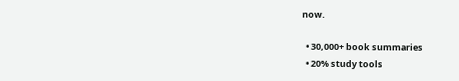now.

  • 30,000+ book summaries
  • 20% study tools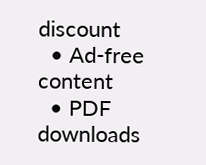discount
  • Ad-free content
  • PDF downloads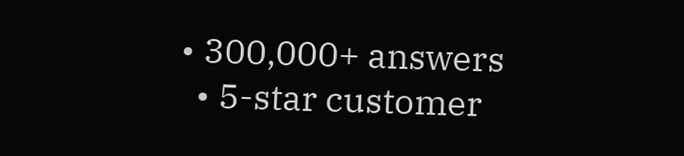• 300,000+ answers
  • 5-star customer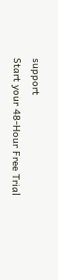support
Start your 48-Hour Free Trial